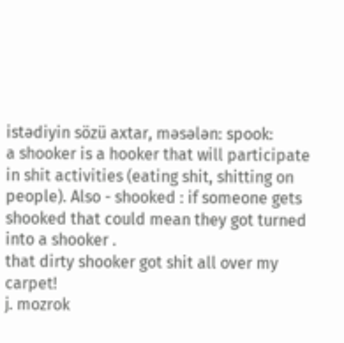istədiyin sözü axtar, məsələn: spook:
a shooker is a hooker that will participate in shit activities (eating shit, shitting on people). Also - shooked : if someone gets shooked that could mean they got turned into a shooker .
that dirty shooker got shit all over my carpet!
j. mozrok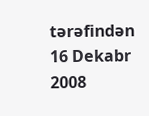tərəfindən 16 Dekabr 2008